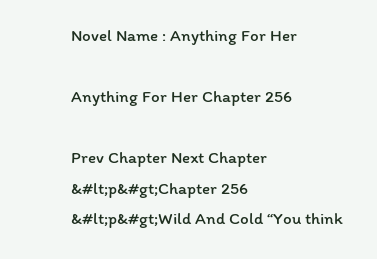Novel Name : Anything For Her

Anything For Her Chapter 256

Prev Chapter Next Chapter
&#lt;p&#gt;Chapter 256
&#lt;p&#gt;Wild And Cold “You think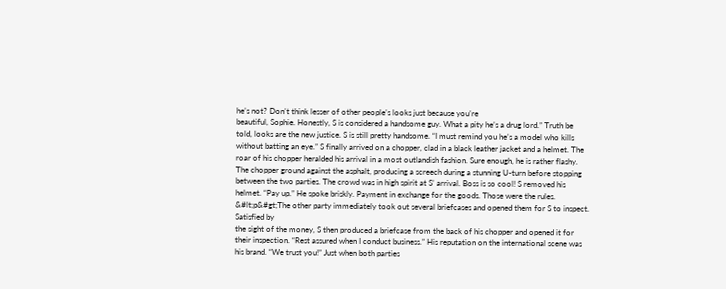he’s not? Don’t think lesser of other people’s looks just because you’re
beautiful, Sophie. Honestly, S is considered a handsome guy. What a pity he’s a drug lord.” Truth be
told, looks are the new justice. S is still pretty handsome. “I must remind you he’s a model who kills
without batting an eye.” S finally arrived on a chopper, clad in a black leather jacket and a helmet. The
roar of his chopper heralded his arrival in a most outlandish fashion. Sure enough, he is rather flashy.
The chopper ground against the asphalt, producing a screech during a stunning U-turn before stopping
between the two parties. The crowd was in high spirit at S’ arrival. Boss is so cool! S removed his
helmet. “Pay up.” He spoke briskly. Payment in exchange for the goods. Those were the rules.
&#lt;p&#gt;The other party immediately took out several briefcases and opened them for S to inspect. Satisfied by
the sight of the money, S then produced a briefcase from the back of his chopper and opened it for
their inspection. “Rest assured when I conduct business.” His reputation on the international scene was
his brand. “We trust you!” Just when both parties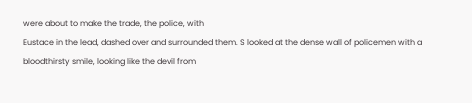were about to make the trade, the police, with
Eustace in the lead, dashed over and surrounded them. S looked at the dense wall of policemen with a
bloodthirsty smile, looking like the devil from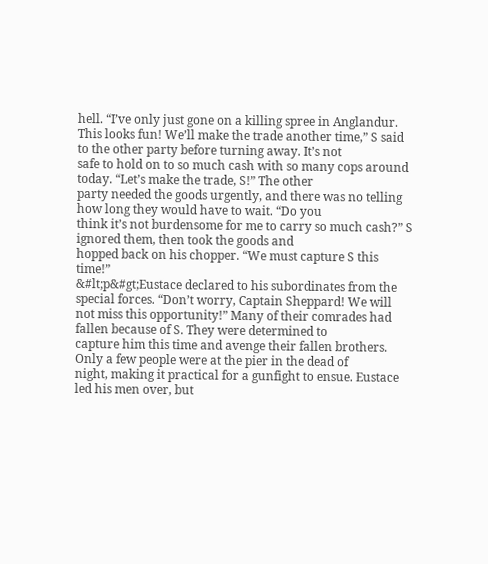hell. “I’ve only just gone on a killing spree in Anglandur.
This looks fun! We’ll make the trade another time,” S said to the other party before turning away. It’s not
safe to hold on to so much cash with so many cops around today. “Let’s make the trade, S!” The other
party needed the goods urgently, and there was no telling how long they would have to wait. “Do you
think it’s not burdensome for me to carry so much cash?” S ignored them, then took the goods and
hopped back on his chopper. “We must capture S this time!”
&#lt;p&#gt;Eustace declared to his subordinates from the special forces. “Don’t worry, Captain Sheppard! We will
not miss this opportunity!” Many of their comrades had fallen because of S. They were determined to
capture him this time and avenge their fallen brothers. Only a few people were at the pier in the dead of
night, making it practical for a gunfight to ensue. Eustace led his men over, but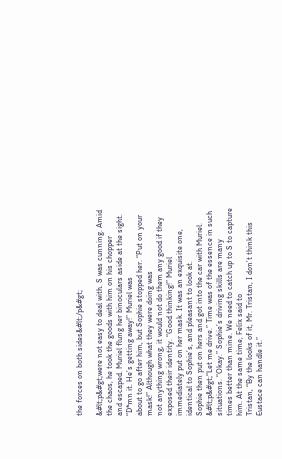the forces on both sides&#lt;/p&#gt;

&#lt;p&#gt;were not easy to deal with. S was cunning. Amid the chaos, he took the goods with him on his chopper
and escaped. Muriel flung her binoculars aside at the sight. “D*mn it. He’s getting away!” Muriel was
about to go after him, but Sophie stopped her. “Put on your mask!” Although what they were doing was
not anything wrong, it would not do them any good if they exposed their identity. “Good thinking!” Muriel
immediately put on her mask. It was an exquisite one, identical to Sophie’s, and pleasant to look at.
Sophie then put on hers and got into the car with Muriel.
&#lt;p&#gt;“Let me drive.” Time was of the essence in such situations. “Okay.” Sophie’s driving skills are many
times better than mine. We need to catch up to S to capture him. At the same time, Felix said to
Tristan, “By the looks of it, Mr. Tristan, I don’t think this Eustace can handle it.”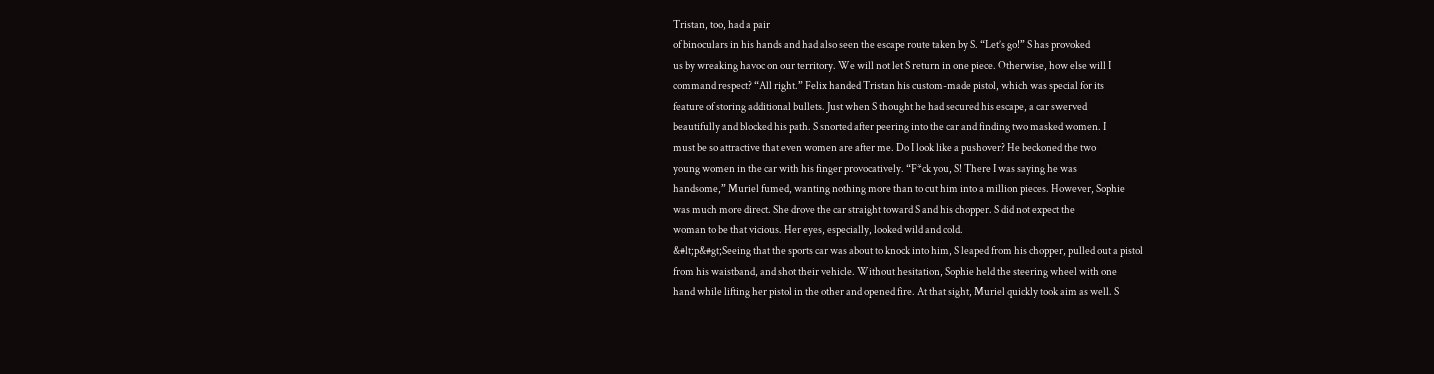Tristan, too, had a pair
of binoculars in his hands and had also seen the escape route taken by S. “Let’s go!” S has provoked
us by wreaking havoc on our territory. We will not let S return in one piece. Otherwise, how else will I
command respect? “All right.” Felix handed Tristan his custom-made pistol, which was special for its
feature of storing additional bullets. Just when S thought he had secured his escape, a car swerved
beautifully and blocked his path. S snorted after peering into the car and finding two masked women. I
must be so attractive that even women are after me. Do I look like a pushover? He beckoned the two
young women in the car with his finger provocatively. “F*ck you, S! There I was saying he was
handsome,” Muriel fumed, wanting nothing more than to cut him into a million pieces. However, Sophie
was much more direct. She drove the car straight toward S and his chopper. S did not expect the
woman to be that vicious. Her eyes, especially, looked wild and cold.
&#lt;p&#gt;Seeing that the sports car was about to knock into him, S leaped from his chopper, pulled out a pistol
from his waistband, and shot their vehicle. Without hesitation, Sophie held the steering wheel with one
hand while lifting her pistol in the other and opened fire. At that sight, Muriel quickly took aim as well. S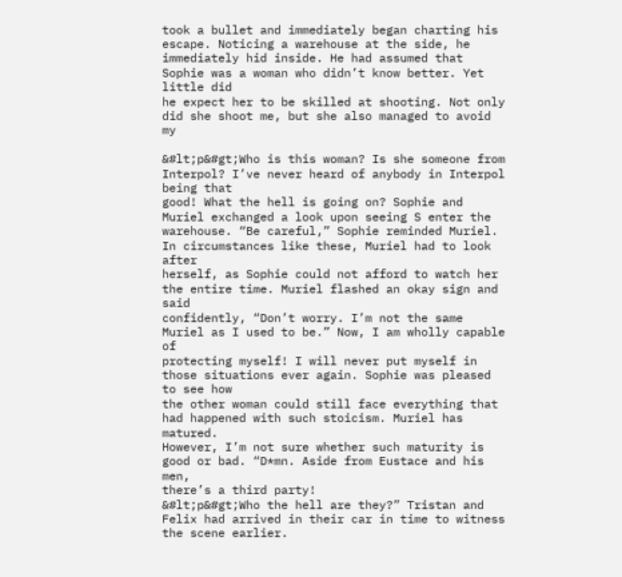took a bullet and immediately began charting his escape. Noticing a warehouse at the side, he
immediately hid inside. He had assumed that Sophie was a woman who didn’t know better. Yet little did
he expect her to be skilled at shooting. Not only did she shoot me, but she also managed to avoid my

&#lt;p&#gt;Who is this woman? Is she someone from Interpol? I’ve never heard of anybody in Interpol being that
good! What the hell is going on? Sophie and Muriel exchanged a look upon seeing S enter the
warehouse. “Be careful,” Sophie reminded Muriel. In circumstances like these, Muriel had to look after
herself, as Sophie could not afford to watch her the entire time. Muriel flashed an okay sign and said
confidently, “Don’t worry. I’m not the same Muriel as I used to be.” Now, I am wholly capable of
protecting myself! I will never put myself in those situations ever again. Sophie was pleased to see how
the other woman could still face everything that had happened with such stoicism. Muriel has matured.
However, I’m not sure whether such maturity is good or bad. “D*mn. Aside from Eustace and his men,
there’s a third party!
&#lt;p&#gt;Who the hell are they?” Tristan and Felix had arrived in their car in time to witness the scene earlier.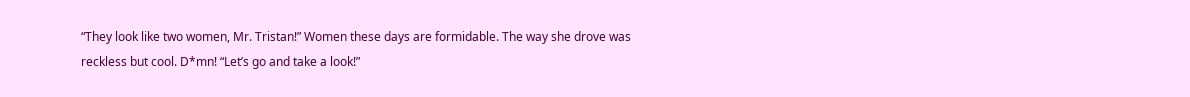“They look like two women, Mr. Tristan!” Women these days are formidable. The way she drove was
reckless but cool. D*mn! “Let’s go and take a look!”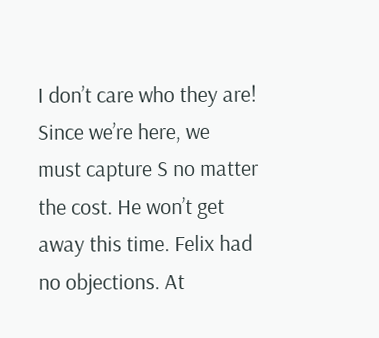I don’t care who they are! Since we’re here, we
must capture S no matter the cost. He won’t get away this time. Felix had no objections. At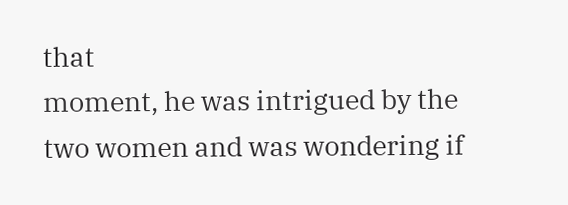that
moment, he was intrigued by the two women and was wondering if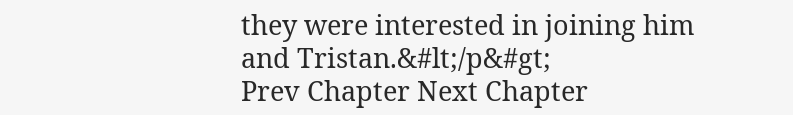they were interested in joining him
and Tristan.&#lt;/p&#gt;
Prev Chapter Next Chapter